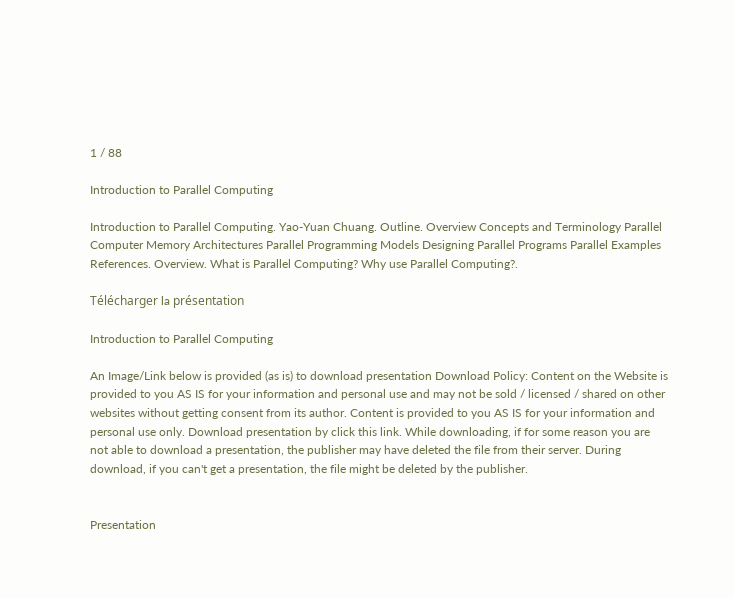1 / 88

Introduction to Parallel Computing

Introduction to Parallel Computing. Yao-Yuan Chuang. Outline. Overview Concepts and Terminology Parallel Computer Memory Architectures Parallel Programming Models Designing Parallel Programs Parallel Examples References. Overview. What is Parallel Computing? Why use Parallel Computing?.

Télécharger la présentation

Introduction to Parallel Computing

An Image/Link below is provided (as is) to download presentation Download Policy: Content on the Website is provided to you AS IS for your information and personal use and may not be sold / licensed / shared on other websites without getting consent from its author. Content is provided to you AS IS for your information and personal use only. Download presentation by click this link. While downloading, if for some reason you are not able to download a presentation, the publisher may have deleted the file from their server. During download, if you can't get a presentation, the file might be deleted by the publisher.


Presentation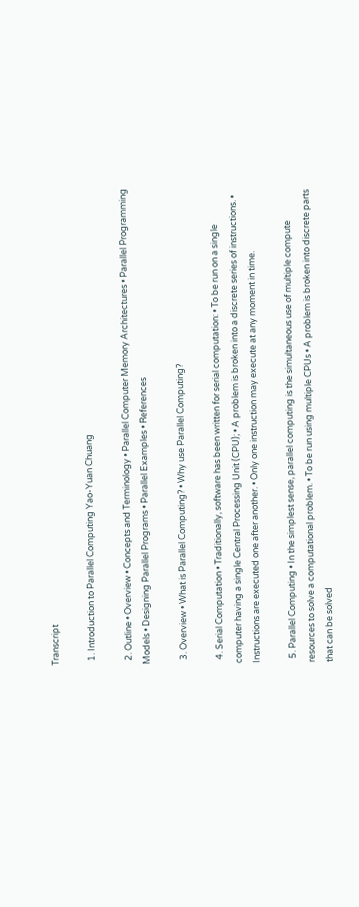Transcript

  1. Introduction to Parallel Computing Yao-Yuan Chuang

  2. Outline • Overview • Concepts and Terminology • Parallel Computer Memory Architectures • Parallel Programming Models • Designing Parallel Programs • Parallel Examples • References

  3. Overview • What is Parallel Computing? • Why use Parallel Computing?

  4. Serial Computation • Traditionally, software has been written for serial computation: • To be run on a single computer having a single Central Processing Unit (CPU); • A problem is broken into a discrete series of instructions. • Instructions are executed one after another. • Only one instruction may execute at any moment in time.

  5. Parallel Computing • In the simplest sense, parallel computing is the simultaneous use of multiple compute resources to solve a computational problem. • To be run using multiple CPUs • A problem is broken into discrete parts that can be solved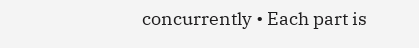concurrently • Each part is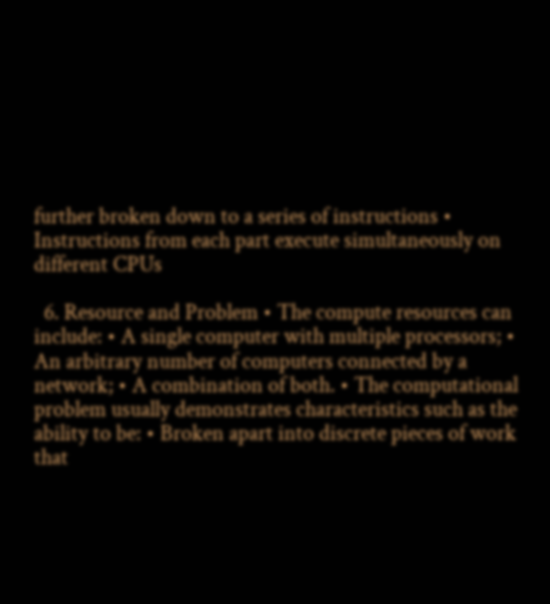further broken down to a series of instructions • Instructions from each part execute simultaneously on different CPUs

  6. Resource and Problem • The compute resources can include: • A single computer with multiple processors; • An arbitrary number of computers connected by a network; • A combination of both. • The computational problem usually demonstrates characteristics such as the ability to be: • Broken apart into discrete pieces of work that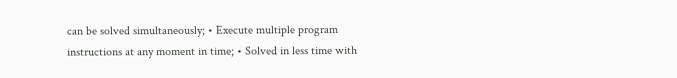can be solved simultaneously; • Execute multiple program instructions at any moment in time; • Solved in less time with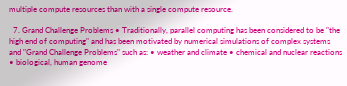multiple compute resources than with a single compute resource.

  7. Grand Challenge Problems • Traditionally, parallel computing has been considered to be "the high end of computing" and has been motivated by numerical simulations of complex systems and "Grand Challenge Problems" such as: • weather and climate • chemical and nuclear reactions • biological, human genome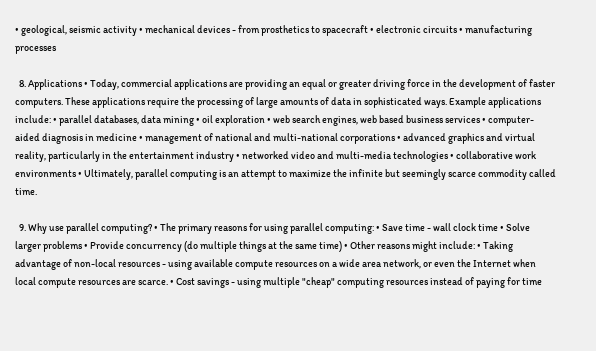• geological, seismic activity • mechanical devices - from prosthetics to spacecraft • electronic circuits • manufacturing processes

  8. Applications • Today, commercial applications are providing an equal or greater driving force in the development of faster computers. These applications require the processing of large amounts of data in sophisticated ways. Example applications include: • parallel databases, data mining • oil exploration • web search engines, web based business services • computer-aided diagnosis in medicine • management of national and multi-national corporations • advanced graphics and virtual reality, particularly in the entertainment industry • networked video and multi-media technologies • collaborative work environments • Ultimately, parallel computing is an attempt to maximize the infinite but seemingly scarce commodity called time.

  9. Why use parallel computing? • The primary reasons for using parallel computing: • Save time - wall clock time • Solve larger problems • Provide concurrency (do multiple things at the same time) • Other reasons might include: • Taking advantage of non-local resources - using available compute resources on a wide area network, or even the Internet when local compute resources are scarce. • Cost savings - using multiple "cheap" computing resources instead of paying for time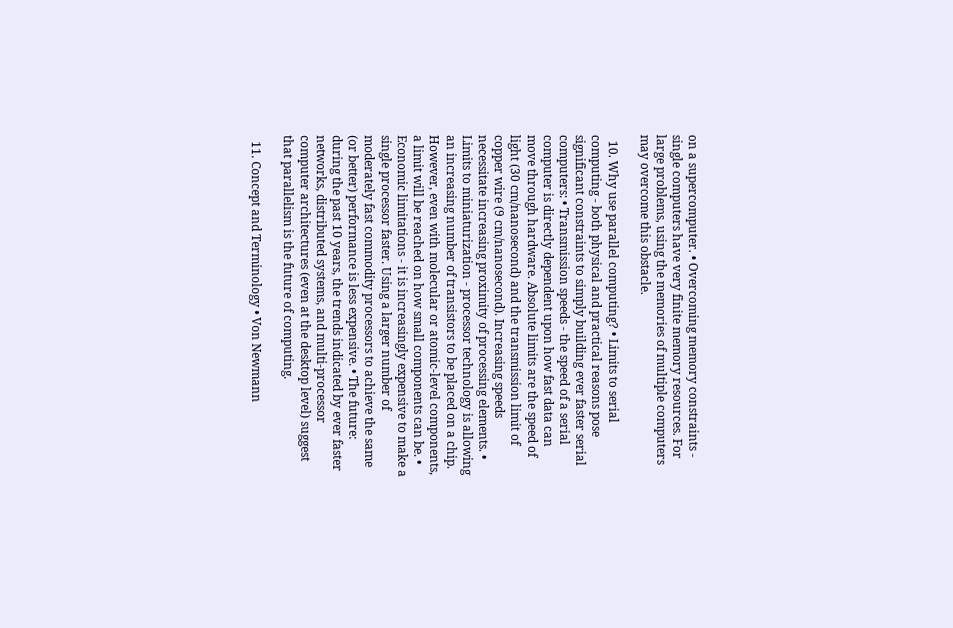on a supercomputer. • Overcoming memory constraints - single computers have very finite memory resources. For large problems, using the memories of multiple computers may overcome this obstacle.

  10. Why use parallel computing? • Limits to serial computing - both physical and practical reasons pose significant constraints to simply building ever faster serial computers: • Transmission speeds - the speed of a serial computer is directly dependent upon how fast data can move through hardware. Absolute limits are the speed of light (30 cm/nanosecond) and the transmission limit of copper wire (9 cm/nanosecond). Increasing speeds necessitate increasing proximity of processing elements. • Limits to miniaturization - processor technology is allowing an increasing number of transistors to be placed on a chip. However, even with molecular or atomic-level components, a limit will be reached on how small components can be. • Economic limitations - it is increasingly expensive to make a single processor faster. Using a larger number of moderately fast commodity processors to achieve the same (or better) performance is less expensive. • The future: during the past 10 years, the trends indicated by ever faster networks, distributed systems, and multi-processor computer architectures (even at the desktop level) suggest that parallelism is the future of computing.

  11. Concept and Terminology • Von Newmann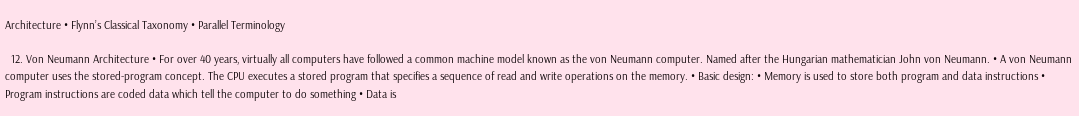Architecture • Flynn’s Classical Taxonomy • Parallel Terminology

  12. Von Neumann Architecture • For over 40 years, virtually all computers have followed a common machine model known as the von Neumann computer. Named after the Hungarian mathematician John von Neumann. • A von Neumann computer uses the stored-program concept. The CPU executes a stored program that specifies a sequence of read and write operations on the memory. • Basic design: • Memory is used to store both program and data instructions • Program instructions are coded data which tell the computer to do something • Data is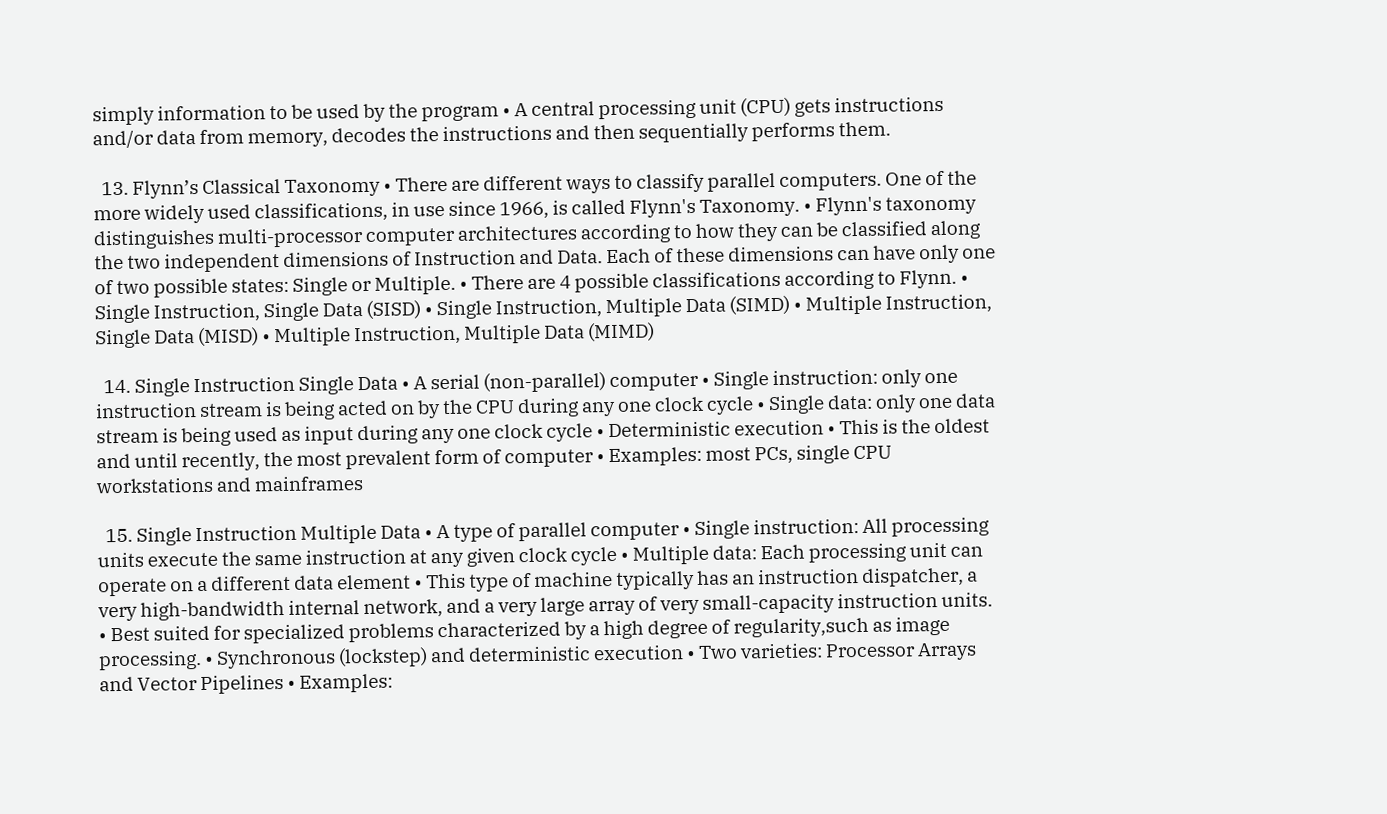simply information to be used by the program • A central processing unit (CPU) gets instructions and/or data from memory, decodes the instructions and then sequentially performs them.

  13. Flynn’s Classical Taxonomy • There are different ways to classify parallel computers. One of the more widely used classifications, in use since 1966, is called Flynn's Taxonomy. • Flynn's taxonomy distinguishes multi-processor computer architectures according to how they can be classified along the two independent dimensions of Instruction and Data. Each of these dimensions can have only one of two possible states: Single or Multiple. • There are 4 possible classifications according to Flynn. • Single Instruction, Single Data (SISD) • Single Instruction, Multiple Data (SIMD) • Multiple Instruction, Single Data (MISD) • Multiple Instruction, Multiple Data (MIMD)

  14. Single Instruction Single Data • A serial (non-parallel) computer • Single instruction: only one instruction stream is being acted on by the CPU during any one clock cycle • Single data: only one data stream is being used as input during any one clock cycle • Deterministic execution • This is the oldest and until recently, the most prevalent form of computer • Examples: most PCs, single CPU workstations and mainframes

  15. Single Instruction Multiple Data • A type of parallel computer • Single instruction: All processing units execute the same instruction at any given clock cycle • Multiple data: Each processing unit can operate on a different data element • This type of machine typically has an instruction dispatcher, a very high-bandwidth internal network, and a very large array of very small-capacity instruction units. • Best suited for specialized problems characterized by a high degree of regularity,such as image processing. • Synchronous (lockstep) and deterministic execution • Two varieties: Processor Arrays and Vector Pipelines • Examples: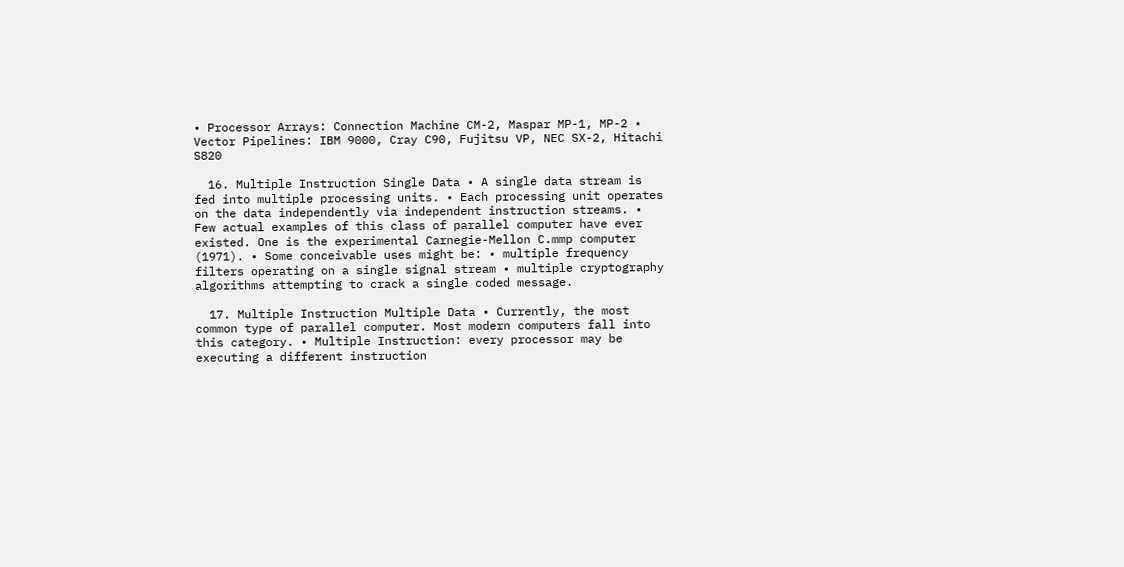• Processor Arrays: Connection Machine CM-2, Maspar MP-1, MP-2 • Vector Pipelines: IBM 9000, Cray C90, Fujitsu VP, NEC SX-2, Hitachi S820

  16. Multiple Instruction Single Data • A single data stream is fed into multiple processing units. • Each processing unit operates on the data independently via independent instruction streams. • Few actual examples of this class of parallel computer have ever existed. One is the experimental Carnegie-Mellon C.mmp computer (1971). • Some conceivable uses might be: • multiple frequency filters operating on a single signal stream • multiple cryptography algorithms attempting to crack a single coded message.

  17. Multiple Instruction Multiple Data • Currently, the most common type of parallel computer. Most modern computers fall into this category. • Multiple Instruction: every processor may be executing a different instruction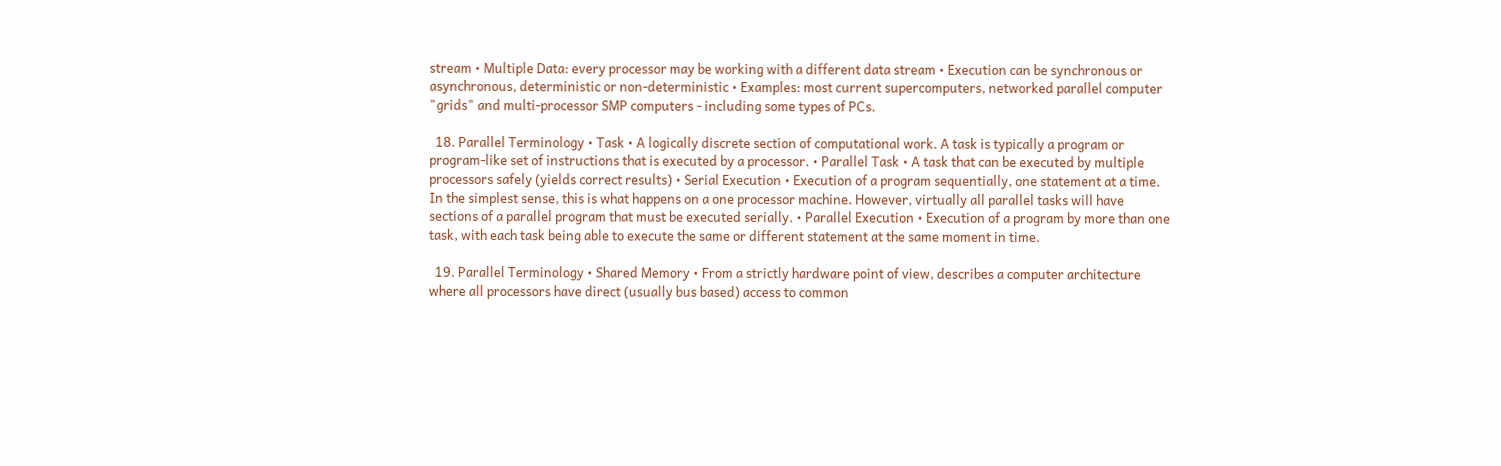stream • Multiple Data: every processor may be working with a different data stream • Execution can be synchronous or asynchronous, deterministic or non-deterministic • Examples: most current supercomputers, networked parallel computer "grids" and multi-processor SMP computers - including some types of PCs.

  18. Parallel Terminology • Task • A logically discrete section of computational work. A task is typically a program or program-like set of instructions that is executed by a processor. • Parallel Task • A task that can be executed by multiple processors safely (yields correct results) • Serial Execution • Execution of a program sequentially, one statement at a time. In the simplest sense, this is what happens on a one processor machine. However, virtually all parallel tasks will have sections of a parallel program that must be executed serially. • Parallel Execution • Execution of a program by more than one task, with each task being able to execute the same or different statement at the same moment in time.

  19. Parallel Terminology • Shared Memory • From a strictly hardware point of view, describes a computer architecture where all processors have direct (usually bus based) access to common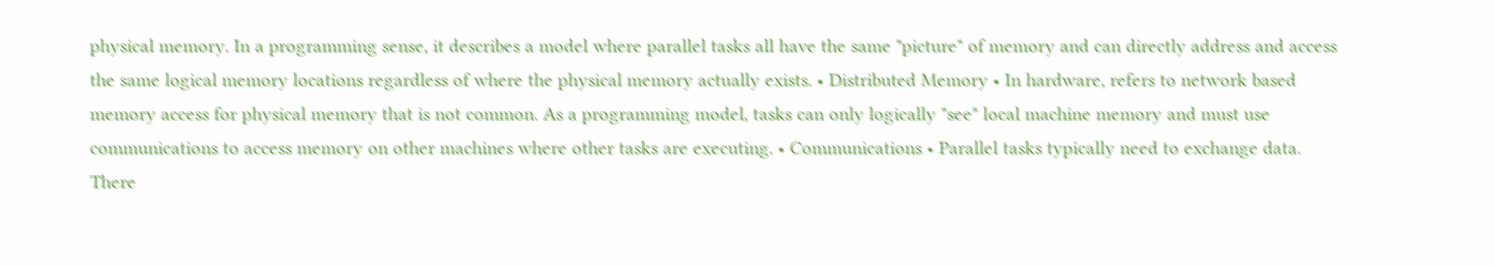physical memory. In a programming sense, it describes a model where parallel tasks all have the same "picture" of memory and can directly address and access the same logical memory locations regardless of where the physical memory actually exists. • Distributed Memory • In hardware, refers to network based memory access for physical memory that is not common. As a programming model, tasks can only logically "see" local machine memory and must use communications to access memory on other machines where other tasks are executing. • Communications • Parallel tasks typically need to exchange data. There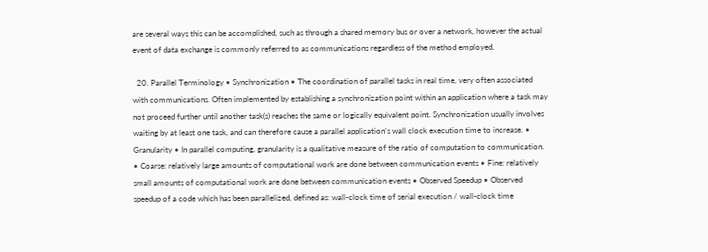are several ways this can be accomplished, such as through a shared memory bus or over a network, however the actual event of data exchange is commonly referred to as communications regardless of the method employed.

  20. Parallel Terminology • Synchronization • The coordination of parallel tasks in real time, very often associated with communications. Often implemented by establishing a synchronization point within an application where a task may not proceed further until another task(s) reaches the same or logically equivalent point. Synchronization usually involves waiting by at least one task, and can therefore cause a parallel application's wall clock execution time to increase. • Granularity • In parallel computing, granularity is a qualitative measure of the ratio of computation to communication. • Coarse: relatively large amounts of computational work are done between communication events • Fine: relatively small amounts of computational work are done between communication events • Observed Speedup • Observed speedup of a code which has been parallelized, defined as: wall-clock time of serial execution / wall-clock time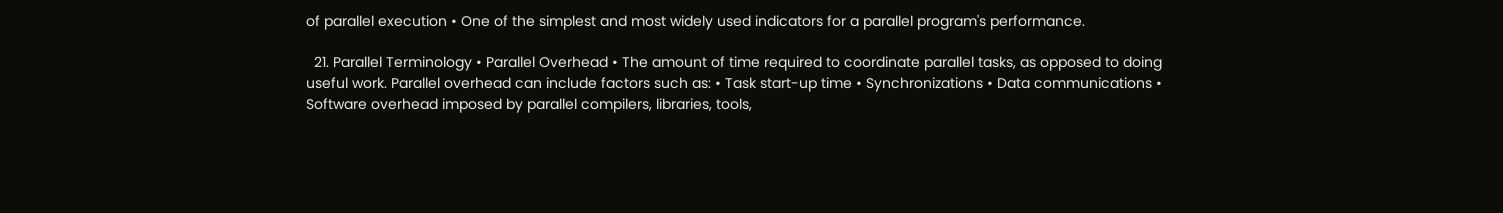of parallel execution • One of the simplest and most widely used indicators for a parallel program's performance.

  21. Parallel Terminology • Parallel Overhead • The amount of time required to coordinate parallel tasks, as opposed to doing useful work. Parallel overhead can include factors such as: • Task start-up time • Synchronizations • Data communications • Software overhead imposed by parallel compilers, libraries, tools,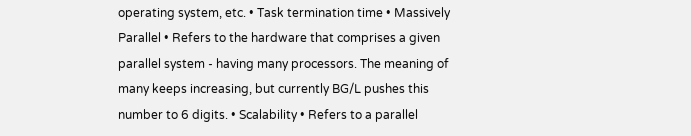operating system, etc. • Task termination time • Massively Parallel • Refers to the hardware that comprises a given parallel system - having many processors. The meaning of many keeps increasing, but currently BG/L pushes this number to 6 digits. • Scalability • Refers to a parallel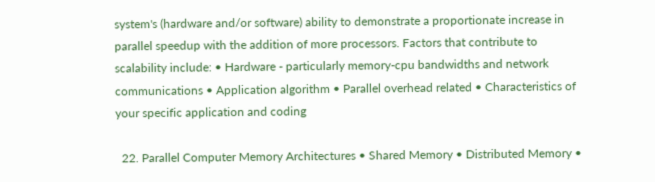system's (hardware and/or software) ability to demonstrate a proportionate increase in parallel speedup with the addition of more processors. Factors that contribute to scalability include: • Hardware - particularly memory-cpu bandwidths and network communications • Application algorithm • Parallel overhead related • Characteristics of your specific application and coding

  22. Parallel Computer Memory Architectures • Shared Memory • Distributed Memory •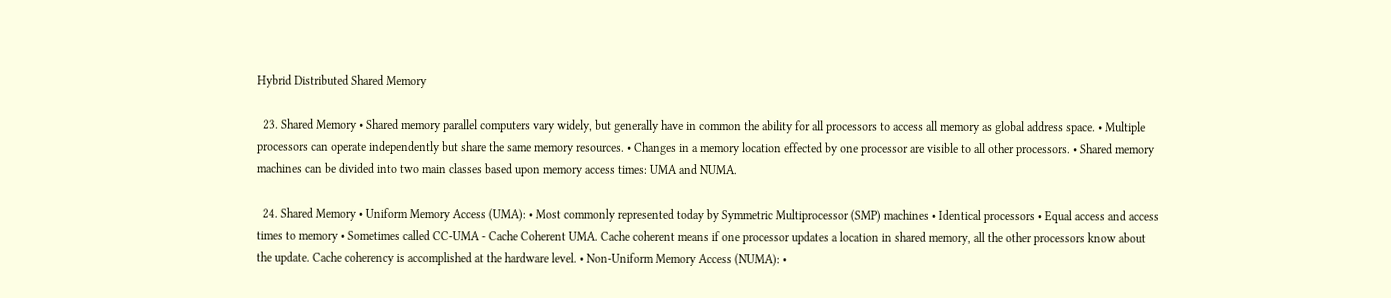Hybrid Distributed Shared Memory

  23. Shared Memory • Shared memory parallel computers vary widely, but generally have in common the ability for all processors to access all memory as global address space. • Multiple processors can operate independently but share the same memory resources. • Changes in a memory location effected by one processor are visible to all other processors. • Shared memory machines can be divided into two main classes based upon memory access times: UMA and NUMA.

  24. Shared Memory • Uniform Memory Access (UMA): • Most commonly represented today by Symmetric Multiprocessor (SMP) machines • Identical processors • Equal access and access times to memory • Sometimes called CC-UMA - Cache Coherent UMA. Cache coherent means if one processor updates a location in shared memory, all the other processors know about the update. Cache coherency is accomplished at the hardware level. • Non-Uniform Memory Access (NUMA): •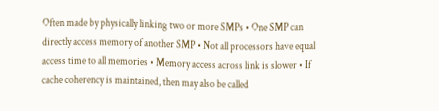Often made by physically linking two or more SMPs • One SMP can directly access memory of another SMP • Not all processors have equal access time to all memories • Memory access across link is slower • If cache coherency is maintained, then may also be called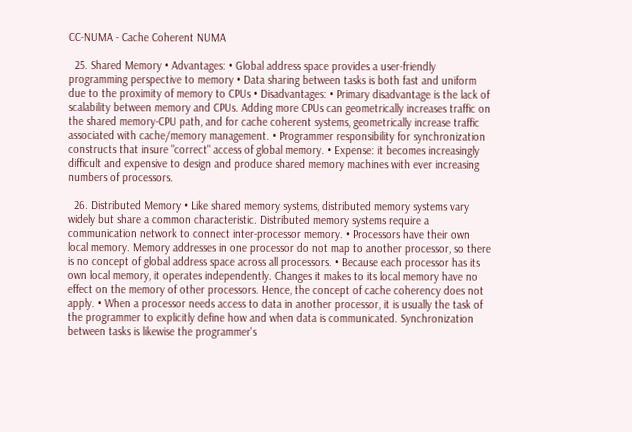CC-NUMA - Cache Coherent NUMA

  25. Shared Memory • Advantages: • Global address space provides a user-friendly programming perspective to memory • Data sharing between tasks is both fast and uniform due to the proximity of memory to CPUs • Disadvantages: • Primary disadvantage is the lack of scalability between memory and CPUs. Adding more CPUs can geometrically increases traffic on the shared memory-CPU path, and for cache coherent systems, geometrically increase traffic associated with cache/memory management. • Programmer responsibility for synchronization constructs that insure "correct" access of global memory. • Expense: it becomes increasingly difficult and expensive to design and produce shared memory machines with ever increasing numbers of processors.

  26. Distributed Memory • Like shared memory systems, distributed memory systems vary widely but share a common characteristic. Distributed memory systems require a communication network to connect inter-processor memory. • Processors have their own local memory. Memory addresses in one processor do not map to another processor, so there is no concept of global address space across all processors. • Because each processor has its own local memory, it operates independently. Changes it makes to its local memory have no effect on the memory of other processors. Hence, the concept of cache coherency does not apply. • When a processor needs access to data in another processor, it is usually the task of the programmer to explicitly define how and when data is communicated. Synchronization between tasks is likewise the programmer's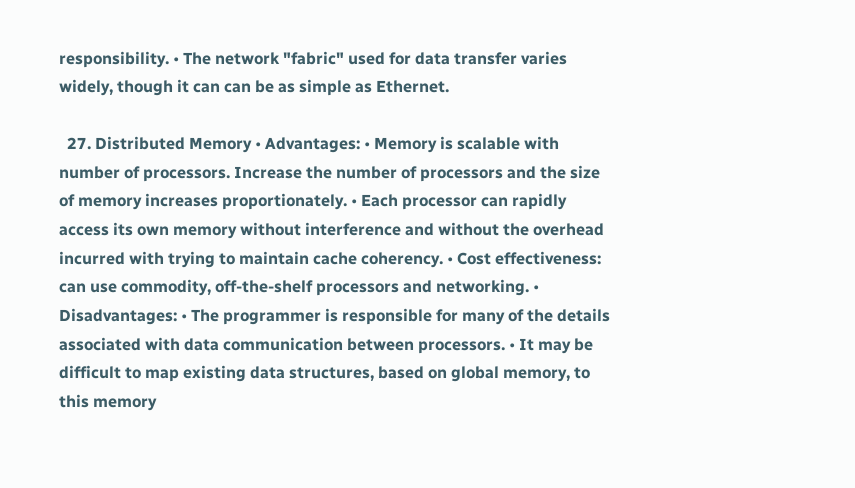responsibility. • The network "fabric" used for data transfer varies widely, though it can can be as simple as Ethernet.

  27. Distributed Memory • Advantages: • Memory is scalable with number of processors. Increase the number of processors and the size of memory increases proportionately. • Each processor can rapidly access its own memory without interference and without the overhead incurred with trying to maintain cache coherency. • Cost effectiveness: can use commodity, off-the-shelf processors and networking. • Disadvantages: • The programmer is responsible for many of the details associated with data communication between processors. • It may be difficult to map existing data structures, based on global memory, to this memory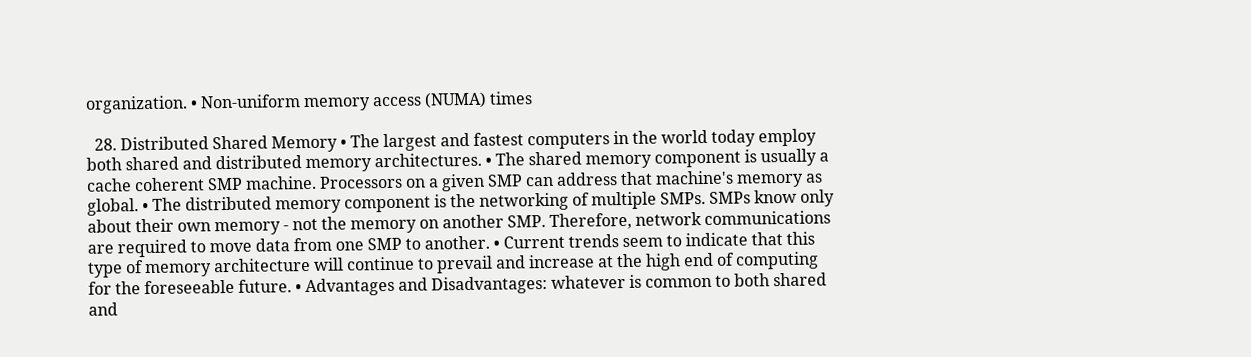organization. • Non-uniform memory access (NUMA) times

  28. Distributed Shared Memory • The largest and fastest computers in the world today employ both shared and distributed memory architectures. • The shared memory component is usually a cache coherent SMP machine. Processors on a given SMP can address that machine's memory as global. • The distributed memory component is the networking of multiple SMPs. SMPs know only about their own memory - not the memory on another SMP. Therefore, network communications are required to move data from one SMP to another. • Current trends seem to indicate that this type of memory architecture will continue to prevail and increase at the high end of computing for the foreseeable future. • Advantages and Disadvantages: whatever is common to both shared and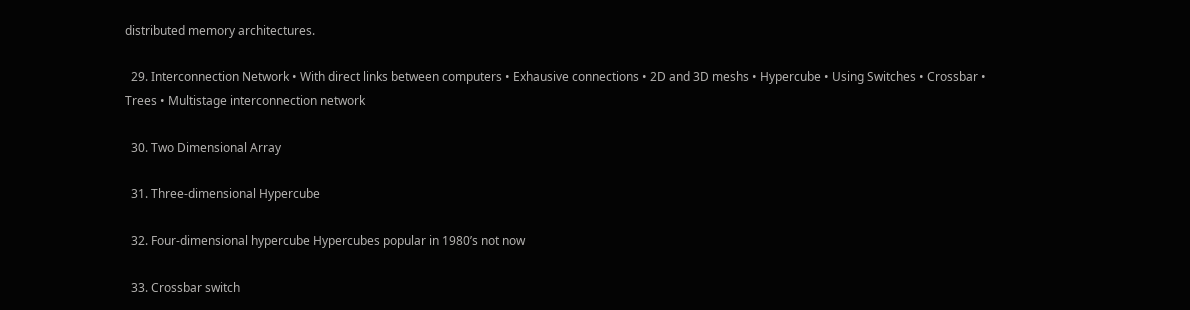distributed memory architectures.

  29. Interconnection Network • With direct links between computers • Exhausive connections • 2D and 3D meshs • Hypercube • Using Switches • Crossbar • Trees • Multistage interconnection network

  30. Two Dimensional Array

  31. Three-dimensional Hypercube

  32. Four-dimensional hypercube Hypercubes popular in 1980’s not now

  33. Crossbar switch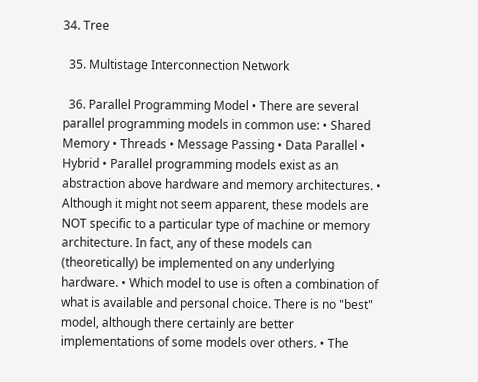34. Tree

  35. Multistage Interconnection Network

  36. Parallel Programming Model • There are several parallel programming models in common use: • Shared Memory • Threads • Message Passing • Data Parallel • Hybrid • Parallel programming models exist as an abstraction above hardware and memory architectures. • Although it might not seem apparent, these models are NOT specific to a particular type of machine or memory architecture. In fact, any of these models can (theoretically) be implemented on any underlying hardware. • Which model to use is often a combination of what is available and personal choice. There is no "best" model, although there certainly are better implementations of some models over others. • The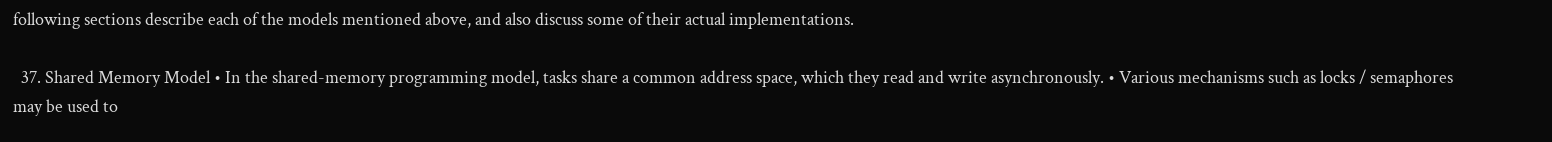following sections describe each of the models mentioned above, and also discuss some of their actual implementations.

  37. Shared Memory Model • In the shared-memory programming model, tasks share a common address space, which they read and write asynchronously. • Various mechanisms such as locks / semaphores may be used to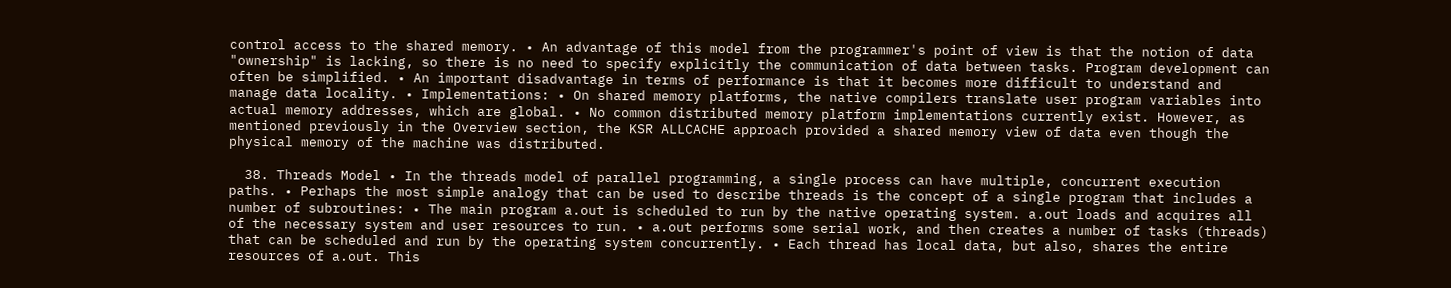control access to the shared memory. • An advantage of this model from the programmer's point of view is that the notion of data "ownership" is lacking, so there is no need to specify explicitly the communication of data between tasks. Program development can often be simplified. • An important disadvantage in terms of performance is that it becomes more difficult to understand and manage data locality. • Implementations: • On shared memory platforms, the native compilers translate user program variables into actual memory addresses, which are global. • No common distributed memory platform implementations currently exist. However, as mentioned previously in the Overview section, the KSR ALLCACHE approach provided a shared memory view of data even though the physical memory of the machine was distributed.

  38. Threads Model • In the threads model of parallel programming, a single process can have multiple, concurrent execution paths. • Perhaps the most simple analogy that can be used to describe threads is the concept of a single program that includes a number of subroutines: • The main program a.out is scheduled to run by the native operating system. a.out loads and acquires all of the necessary system and user resources to run. • a.out performs some serial work, and then creates a number of tasks (threads) that can be scheduled and run by the operating system concurrently. • Each thread has local data, but also, shares the entire resources of a.out. This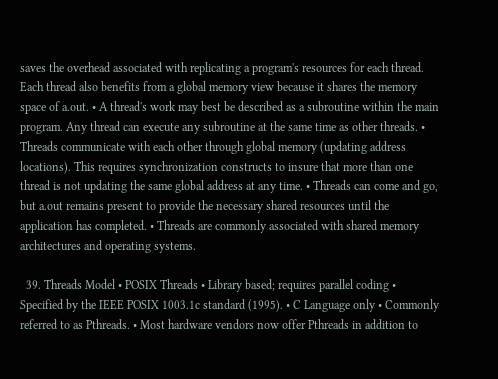saves the overhead associated with replicating a program's resources for each thread. Each thread also benefits from a global memory view because it shares the memory space of a.out. • A thread's work may best be described as a subroutine within the main program. Any thread can execute any subroutine at the same time as other threads. • Threads communicate with each other through global memory (updating address locations). This requires synchronization constructs to insure that more than one thread is not updating the same global address at any time. • Threads can come and go, but a.out remains present to provide the necessary shared resources until the application has completed. • Threads are commonly associated with shared memory architectures and operating systems.

  39. Threads Model • POSIX Threads • Library based; requires parallel coding • Specified by the IEEE POSIX 1003.1c standard (1995). • C Language only • Commonly referred to as Pthreads. • Most hardware vendors now offer Pthreads in addition to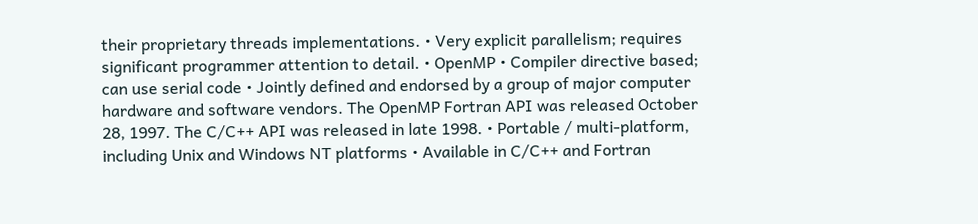their proprietary threads implementations. • Very explicit parallelism; requires significant programmer attention to detail. • OpenMP • Compiler directive based; can use serial code • Jointly defined and endorsed by a group of major computer hardware and software vendors. The OpenMP Fortran API was released October 28, 1997. The C/C++ API was released in late 1998. • Portable / multi-platform, including Unix and Windows NT platforms • Available in C/C++ and Fortran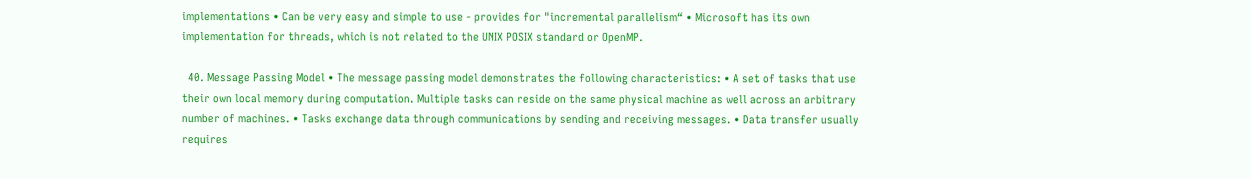implementations • Can be very easy and simple to use - provides for "incremental parallelism“ • Microsoft has its own implementation for threads, which is not related to the UNIX POSIX standard or OpenMP.

  40. Message Passing Model • The message passing model demonstrates the following characteristics: • A set of tasks that use their own local memory during computation. Multiple tasks can reside on the same physical machine as well across an arbitrary number of machines. • Tasks exchange data through communications by sending and receiving messages. • Data transfer usually requires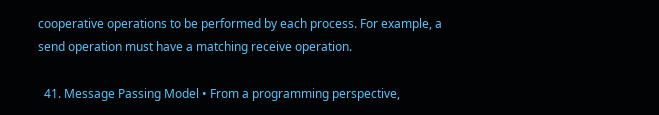cooperative operations to be performed by each process. For example, a send operation must have a matching receive operation.

  41. Message Passing Model • From a programming perspective,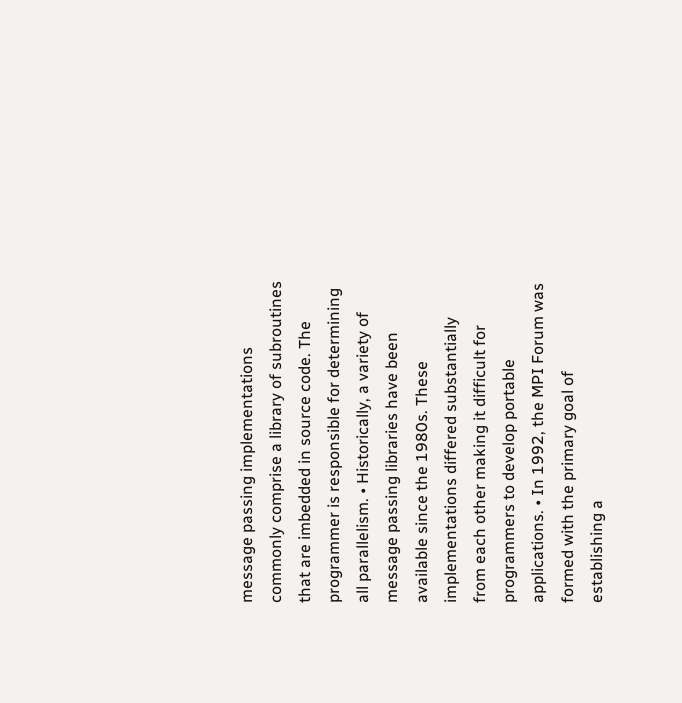message passing implementations commonly comprise a library of subroutines that are imbedded in source code. The programmer is responsible for determining all parallelism. • Historically, a variety of message passing libraries have been available since the 1980s. These implementations differed substantially from each other making it difficult for programmers to develop portable applications. • In 1992, the MPI Forum was formed with the primary goal of establishing a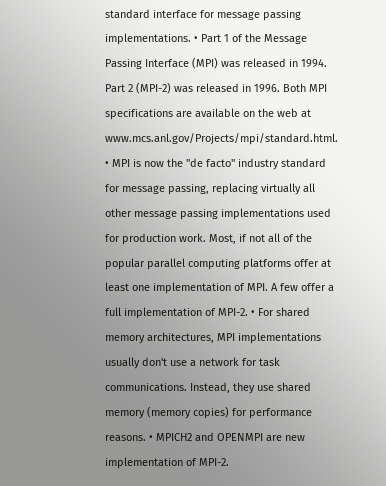standard interface for message passing implementations. • Part 1 of the Message Passing Interface (MPI) was released in 1994. Part 2 (MPI-2) was released in 1996. Both MPI specifications are available on the web at www.mcs.anl.gov/Projects/mpi/standard.html. • MPI is now the "de facto" industry standard for message passing, replacing virtually all other message passing implementations used for production work. Most, if not all of the popular parallel computing platforms offer at least one implementation of MPI. A few offer a full implementation of MPI-2. • For shared memory architectures, MPI implementations usually don't use a network for task communications. Instead, they use shared memory (memory copies) for performance reasons. • MPICH2 and OPENMPI are new implementation of MPI-2.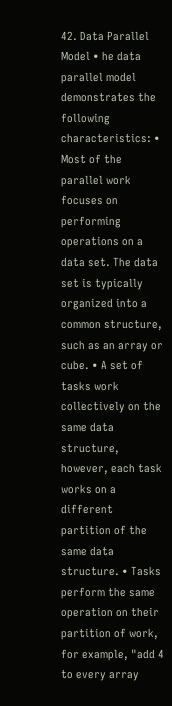42. Data Parallel Model • he data parallel model demonstrates the following characteristics: • Most of the parallel work focuses on performing operations on a data set. The data set is typically organized into a common structure, such as an array or cube. • A set of tasks work collectively on the same data structure, however, each task works on a different partition of the same data structure. • Tasks perform the same operation on their partition of work, for example, "add 4 to every array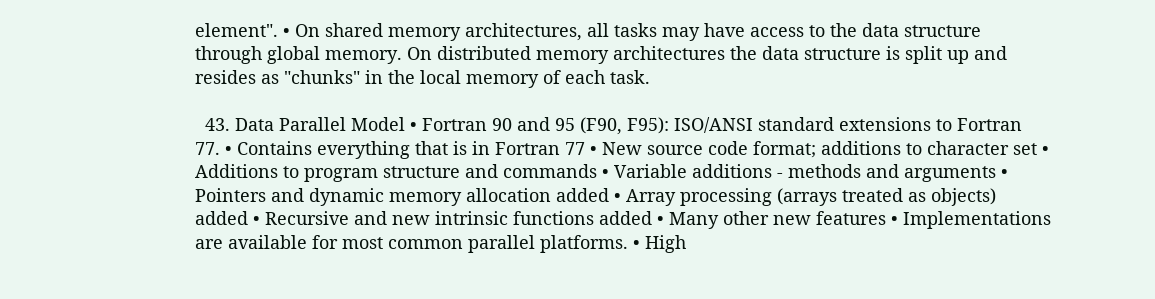element". • On shared memory architectures, all tasks may have access to the data structure through global memory. On distributed memory architectures the data structure is split up and resides as "chunks" in the local memory of each task.

  43. Data Parallel Model • Fortran 90 and 95 (F90, F95): ISO/ANSI standard extensions to Fortran 77. • Contains everything that is in Fortran 77 • New source code format; additions to character set • Additions to program structure and commands • Variable additions - methods and arguments • Pointers and dynamic memory allocation added • Array processing (arrays treated as objects) added • Recursive and new intrinsic functions added • Many other new features • Implementations are available for most common parallel platforms. • High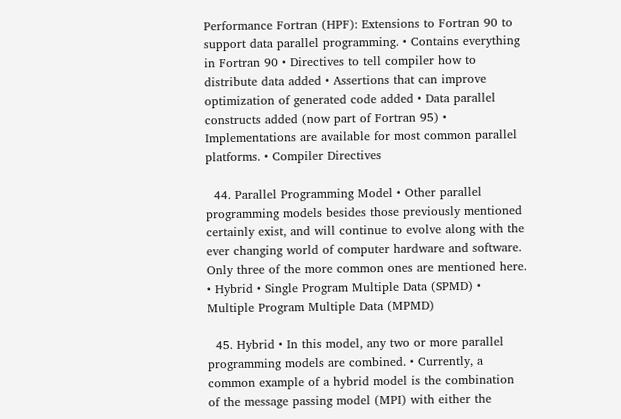Performance Fortran (HPF): Extensions to Fortran 90 to support data parallel programming. • Contains everything in Fortran 90 • Directives to tell compiler how to distribute data added • Assertions that can improve optimization of generated code added • Data parallel constructs added (now part of Fortran 95) • Implementations are available for most common parallel platforms. • Compiler Directives

  44. Parallel Programming Model • Other parallel programming models besides those previously mentioned certainly exist, and will continue to evolve along with the ever changing world of computer hardware and software. Only three of the more common ones are mentioned here. • Hybrid • Single Program Multiple Data (SPMD) • Multiple Program Multiple Data (MPMD)

  45. Hybrid • In this model, any two or more parallel programming models are combined. • Currently, a common example of a hybrid model is the combination of the message passing model (MPI) with either the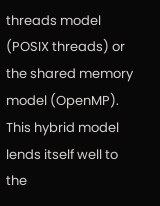threads model (POSIX threads) or the shared memory model (OpenMP). This hybrid model lends itself well to the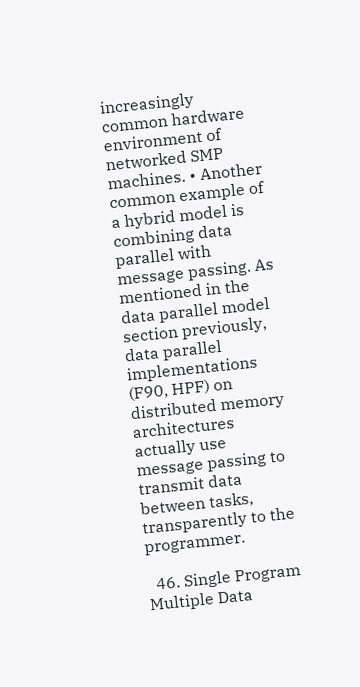increasingly common hardware environment of networked SMP machines. • Another common example of a hybrid model is combining data parallel with message passing. As mentioned in the data parallel model section previously, data parallel implementations (F90, HPF) on distributed memory architectures actually use message passing to transmit data between tasks, transparently to the programmer.

  46. Single Program Multiple Data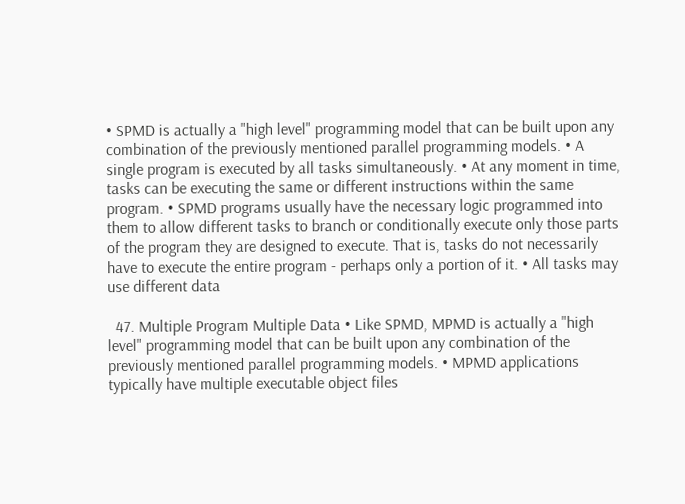• SPMD is actually a "high level" programming model that can be built upon any combination of the previously mentioned parallel programming models. • A single program is executed by all tasks simultaneously. • At any moment in time, tasks can be executing the same or different instructions within the same program. • SPMD programs usually have the necessary logic programmed into them to allow different tasks to branch or conditionally execute only those parts of the program they are designed to execute. That is, tasks do not necessarily have to execute the entire program - perhaps only a portion of it. • All tasks may use different data

  47. Multiple Program Multiple Data • Like SPMD, MPMD is actually a "high level" programming model that can be built upon any combination of the previously mentioned parallel programming models. • MPMD applications typically have multiple executable object files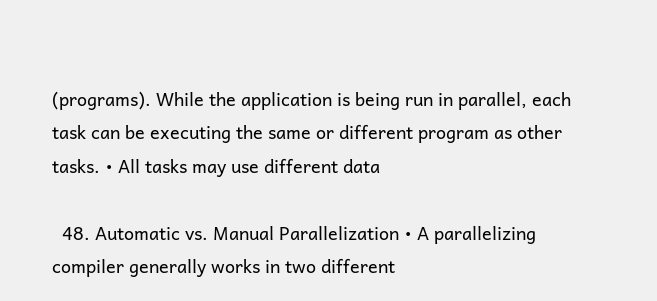(programs). While the application is being run in parallel, each task can be executing the same or different program as other tasks. • All tasks may use different data

  48. Automatic vs. Manual Parallelization • A parallelizing compiler generally works in two different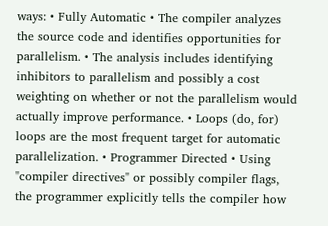ways: • Fully Automatic • The compiler analyzes the source code and identifies opportunities for parallelism. • The analysis includes identifying inhibitors to parallelism and possibly a cost weighting on whether or not the parallelism would actually improve performance. • Loops (do, for) loops are the most frequent target for automatic parallelization. • Programmer Directed • Using "compiler directives" or possibly compiler flags, the programmer explicitly tells the compiler how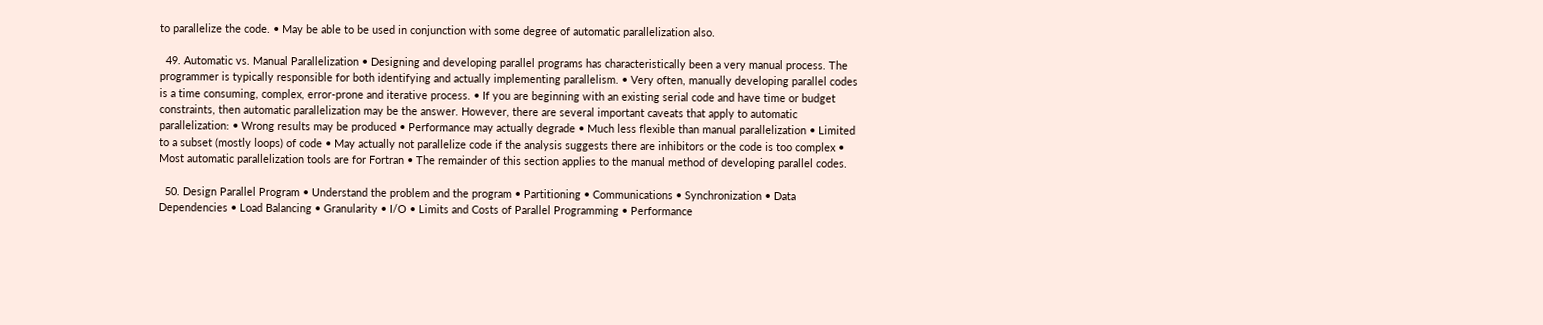to parallelize the code. • May be able to be used in conjunction with some degree of automatic parallelization also.

  49. Automatic vs. Manual Parallelization • Designing and developing parallel programs has characteristically been a very manual process. The programmer is typically responsible for both identifying and actually implementing parallelism. • Very often, manually developing parallel codes is a time consuming, complex, error-prone and iterative process. • If you are beginning with an existing serial code and have time or budget constraints, then automatic parallelization may be the answer. However, there are several important caveats that apply to automatic parallelization: • Wrong results may be produced • Performance may actually degrade • Much less flexible than manual parallelization • Limited to a subset (mostly loops) of code • May actually not parallelize code if the analysis suggests there are inhibitors or the code is too complex • Most automatic parallelization tools are for Fortran • The remainder of this section applies to the manual method of developing parallel codes.

  50. Design Parallel Program • Understand the problem and the program • Partitioning • Communications • Synchronization • Data Dependencies • Load Balancing • Granularity • I/O • Limits and Costs of Parallel Programming • Performance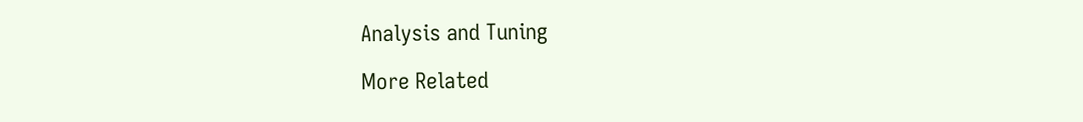Analysis and Tuning

More Related